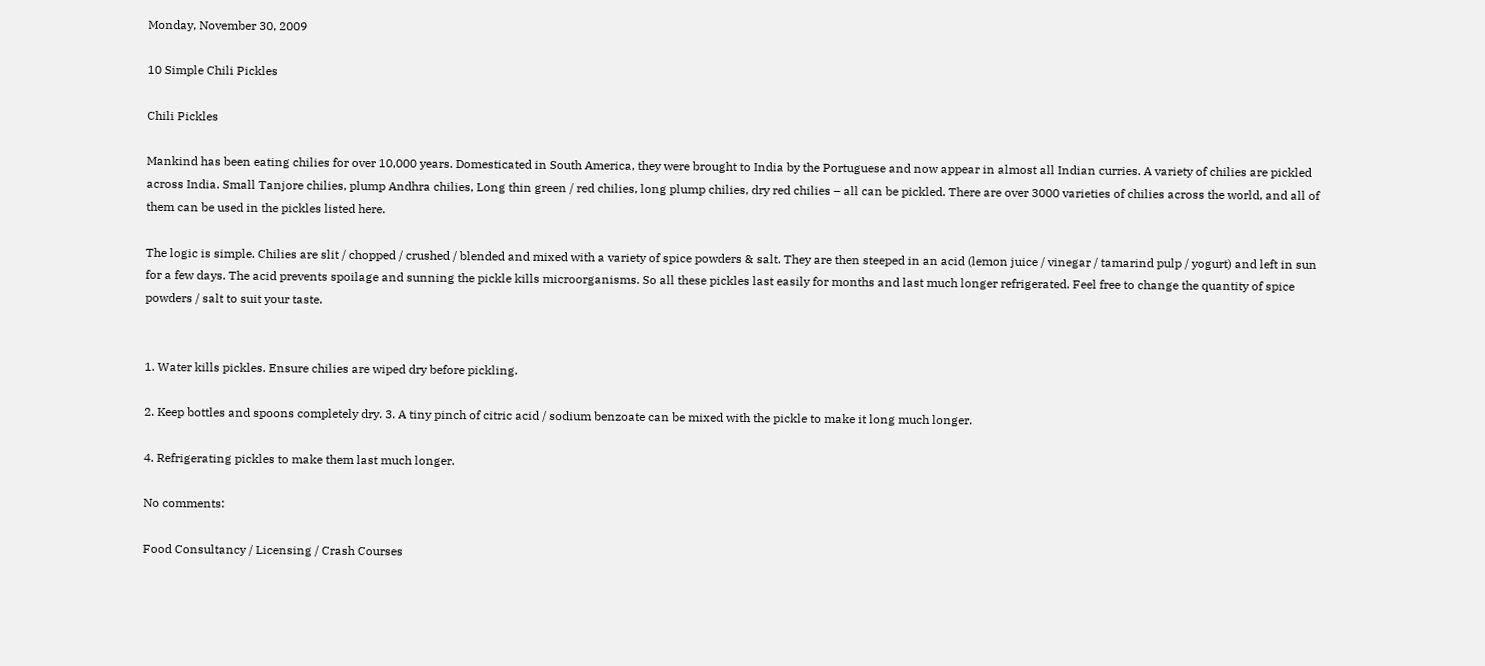Monday, November 30, 2009

10 Simple Chili Pickles

Chili Pickles

Mankind has been eating chilies for over 10,000 years. Domesticated in South America, they were brought to India by the Portuguese and now appear in almost all Indian curries. A variety of chilies are pickled across India. Small Tanjore chilies, plump Andhra chilies, Long thin green / red chilies, long plump chilies, dry red chilies – all can be pickled. There are over 3000 varieties of chilies across the world, and all of them can be used in the pickles listed here.

The logic is simple. Chilies are slit / chopped / crushed / blended and mixed with a variety of spice powders & salt. They are then steeped in an acid (lemon juice / vinegar / tamarind pulp / yogurt) and left in sun for a few days. The acid prevents spoilage and sunning the pickle kills microorganisms. So all these pickles last easily for months and last much longer refrigerated. Feel free to change the quantity of spice powders / salt to suit your taste.


1. Water kills pickles. Ensure chilies are wiped dry before pickling.

2. Keep bottles and spoons completely dry. 3. A tiny pinch of citric acid / sodium benzoate can be mixed with the pickle to make it long much longer.

4. Refrigerating pickles to make them last much longer.

No comments:

Food Consultancy / Licensing / Crash Courses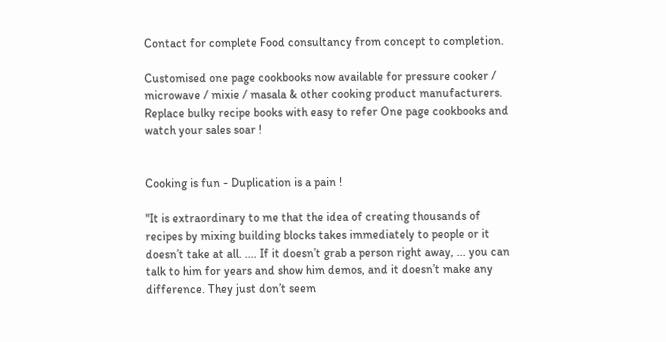Contact for complete Food consultancy from concept to completion.

Customised one page cookbooks now available for pressure cooker / microwave / mixie / masala & other cooking product manufacturers. Replace bulky recipe books with easy to refer One page cookbooks and watch your sales soar !


Cooking is fun - Duplication is a pain !

"It is extraordinary to me that the idea of creating thousands of recipes by mixing building blocks takes immediately to people or it doesn’t take at all. .... If it doesn’t grab a person right away, ... you can talk to him for years and show him demos, and it doesn’t make any difference. They just don’t seem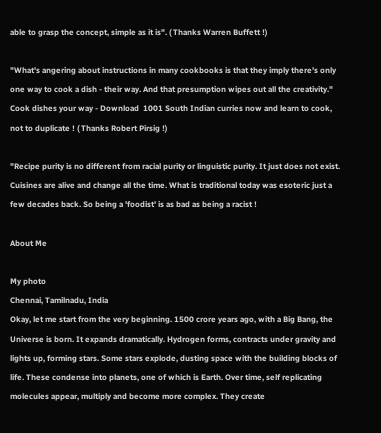able to grasp the concept, simple as it is". ( Thanks Warren Buffett !)

"What's angering about instructions in many cookbooks is that they imply there's only one way to cook a dish - their way. And that presumption wipes out all the creativity." Cook dishes your way - Download  1001 South Indian curries now and learn to cook, not to duplicate ! ( Thanks Robert Pirsig !)

"Recipe purity is no different from racial purity or linguistic purity. It just does not exist. Cuisines are alive and change all the time. What is traditional today was esoteric just a few decades back. So being a 'foodist' is as bad as being a racist !

About Me

My photo
Chennai, Tamilnadu, India
Okay, let me start from the very beginning. 1500 crore years ago, with a Big Bang, the Universe is born. It expands dramatically. Hydrogen forms, contracts under gravity and lights up, forming stars. Some stars explode, dusting space with the building blocks of life. These condense into planets, one of which is Earth. Over time, self replicating molecules appear, multiply and become more complex. They create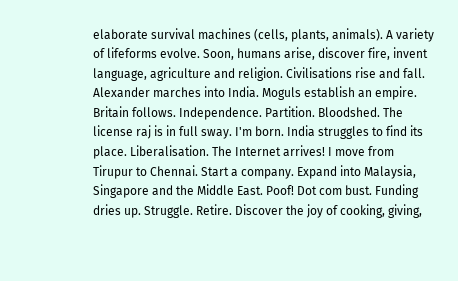elaborate survival machines (cells, plants, animals). A variety of lifeforms evolve. Soon, humans arise, discover fire, invent language, agriculture and religion. Civilisations rise and fall. Alexander marches into India. Moguls establish an empire. Britain follows. Independence. Partition. Bloodshed. The license raj is in full sway. I'm born. India struggles to find its place. Liberalisation. The Internet arrives! I move from Tirupur to Chennai. Start a company. Expand into Malaysia, Singapore and the Middle East. Poof! Dot com bust. Funding dries up. Struggle. Retire. Discover the joy of cooking, giving,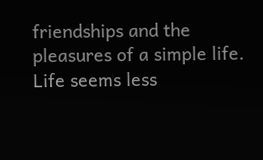friendships and the pleasures of a simple life. Life seems less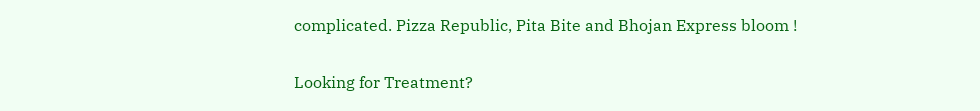complicated. Pizza Republic, Pita Bite and Bhojan Express bloom !

Looking for Treatment?